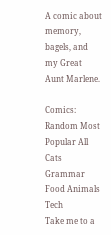A comic about memory, bagels, and my Great Aunt Marlene.

Comics: Random Most Popular All Cats Grammar Food Animals Tech
Take me to a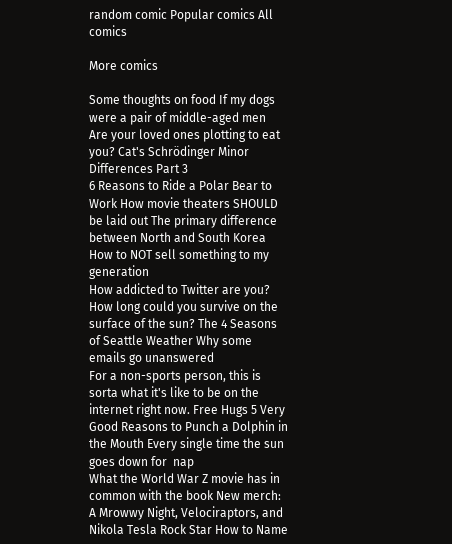random comic Popular comics All comics

More comics

Some thoughts on food If my dogs were a pair of middle-aged men
Are your loved ones plotting to eat you? Cat's Schrödinger Minor Differences Part 3
6 Reasons to Ride a Polar Bear to Work How movie theaters SHOULD be laid out The primary difference between North and South Korea How to NOT sell something to my generation
How addicted to Twitter are you? How long could you survive on the surface of the sun? The 4 Seasons of Seattle Weather Why some emails go unanswered
For a non-sports person, this is sorta what it's like to be on the internet right now. Free Hugs 5 Very Good Reasons to Punch a Dolphin in the Mouth Every single time the sun goes down for  nap
What the World War Z movie has in common with the book New merch:  A Mrowwy Night, Velociraptors, and Nikola Tesla Rock Star How to Name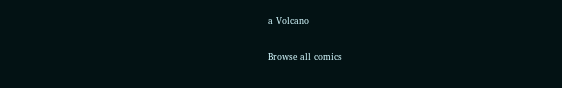a Volcano

Browse all comics